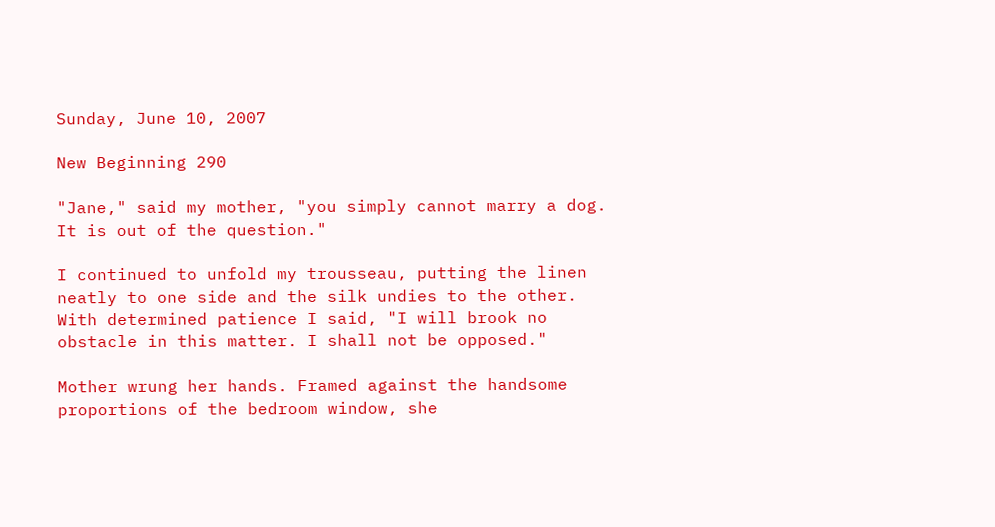Sunday, June 10, 2007

New Beginning 290

"Jane," said my mother, "you simply cannot marry a dog. It is out of the question."

I continued to unfold my trousseau, putting the linen neatly to one side and the silk undies to the other. With determined patience I said, "I will brook no obstacle in this matter. I shall not be opposed."

Mother wrung her hands. Framed against the handsome proportions of the bedroom window, she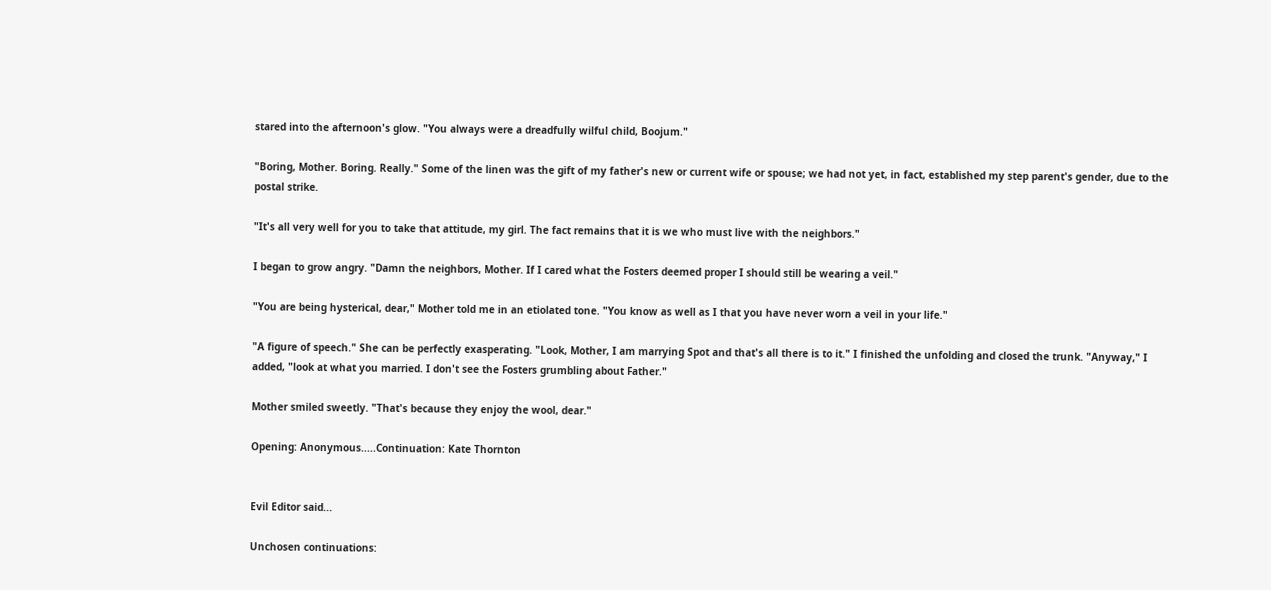stared into the afternoon's glow. "You always were a dreadfully wilful child, Boojum."

"Boring, Mother. Boring. Really." Some of the linen was the gift of my father's new or current wife or spouse; we had not yet, in fact, established my step parent's gender, due to the postal strike.

"It's all very well for you to take that attitude, my girl. The fact remains that it is we who must live with the neighbors."

I began to grow angry. "Damn the neighbors, Mother. If I cared what the Fosters deemed proper I should still be wearing a veil."

"You are being hysterical, dear," Mother told me in an etiolated tone. "You know as well as I that you have never worn a veil in your life."

"A figure of speech." She can be perfectly exasperating. "Look, Mother, I am marrying Spot and that's all there is to it." I finished the unfolding and closed the trunk. "Anyway," I added, "look at what you married. I don't see the Fosters grumbling about Father."

Mother smiled sweetly. "That's because they enjoy the wool, dear."

Opening: Anonymous.....Continuation: Kate Thornton


Evil Editor said...

Unchosen continuations: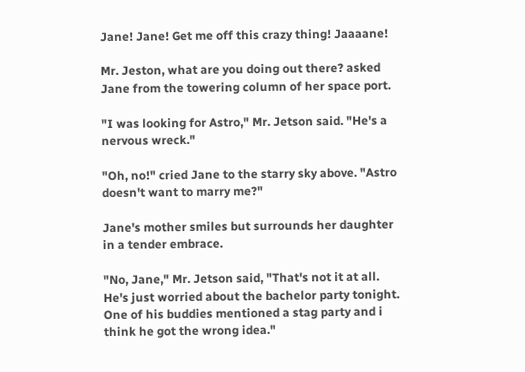Jane! Jane! Get me off this crazy thing! Jaaaane!

Mr. Jeston, what are you doing out there? asked Jane from the towering column of her space port.

"I was looking for Astro," Mr. Jetson said. "He's a nervous wreck."

"Oh, no!" cried Jane to the starry sky above. "Astro doesn't want to marry me?"

Jane's mother smiles but surrounds her daughter in a tender embrace.

"No, Jane," Mr. Jetson said, "That's not it at all. He's just worried about the bachelor party tonight. One of his buddies mentioned a stag party and i think he got the wrong idea."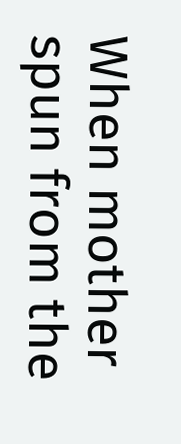When mother spun from the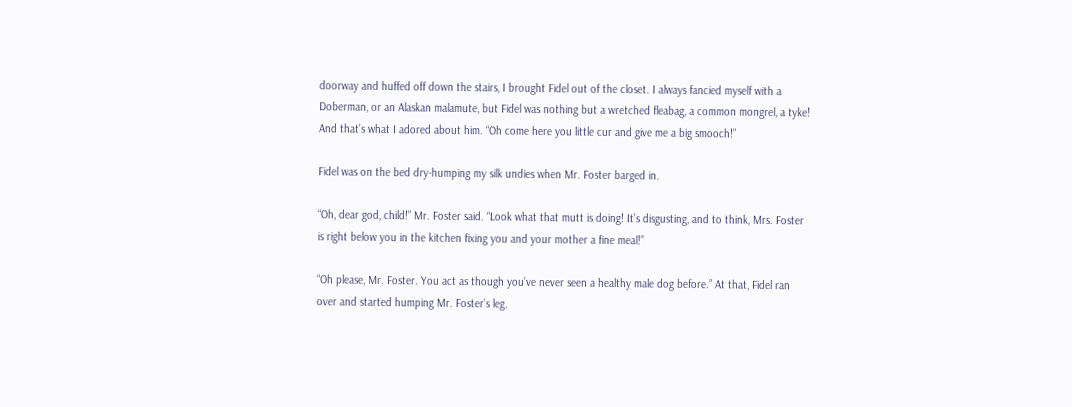doorway and huffed off down the stairs, I brought Fidel out of the closet. I always fancied myself with a Doberman, or an Alaskan malamute, but Fidel was nothing but a wretched fleabag, a common mongrel, a tyke! And that’s what I adored about him. “Oh come here you little cur and give me a big smooch!”

Fidel was on the bed dry-humping my silk undies when Mr. Foster barged in.

“Oh, dear god, child!” Mr. Foster said. “Look what that mutt is doing! It’s disgusting, and to think, Mrs. Foster is right below you in the kitchen fixing you and your mother a fine meal!”

“Oh please, Mr. Foster. You act as though you’ve never seen a healthy male dog before.” At that, Fidel ran over and started humping Mr. Foster’s leg.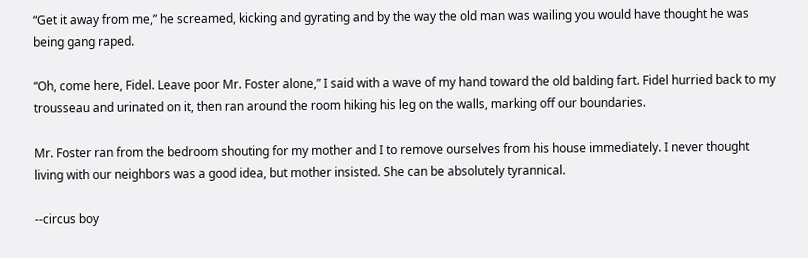“Get it away from me,” he screamed, kicking and gyrating and by the way the old man was wailing you would have thought he was being gang raped.

“Oh, come here, Fidel. Leave poor Mr. Foster alone,” I said with a wave of my hand toward the old balding fart. Fidel hurried back to my trousseau and urinated on it, then ran around the room hiking his leg on the walls, marking off our boundaries.

Mr. Foster ran from the bedroom shouting for my mother and I to remove ourselves from his house immediately. I never thought living with our neighbors was a good idea, but mother insisted. She can be absolutely tyrannical.

--circus boy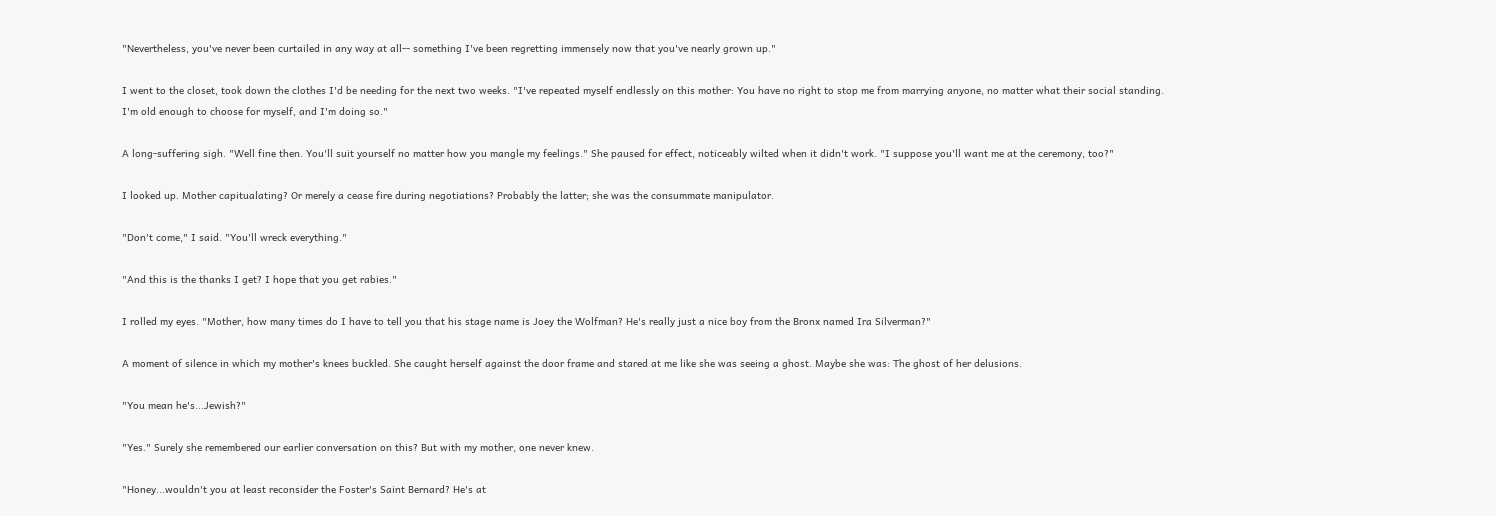"Nevertheless, you've never been curtailed in any way at all-- something I've been regretting immensely now that you've nearly grown up."

I went to the closet, took down the clothes I'd be needing for the next two weeks. "I've repeated myself endlessly on this mother: You have no right to stop me from marrying anyone, no matter what their social standing. I'm old enough to choose for myself, and I'm doing so."

A long-suffering sigh. "Well fine then. You'll suit yourself no matter how you mangle my feelings." She paused for effect, noticeably wilted when it didn't work. "I suppose you'll want me at the ceremony, too?"

I looked up. Mother capitualating? Or merely a cease fire during negotiations? Probably the latter; she was the consummate manipulator.

"Don't come," I said. "You'll wreck everything."

"And this is the thanks I get? I hope that you get rabies."

I rolled my eyes. "Mother, how many times do I have to tell you that his stage name is Joey the Wolfman? He's really just a nice boy from the Bronx named Ira Silverman?"

A moment of silence in which my mother's knees buckled. She caught herself against the door frame and stared at me like she was seeing a ghost. Maybe she was: The ghost of her delusions.

"You mean he's...Jewish?"

"Yes." Surely she remembered our earlier conversation on this? But with my mother, one never knew.

"Honey...wouldn't you at least reconsider the Foster's Saint Bernard? He's at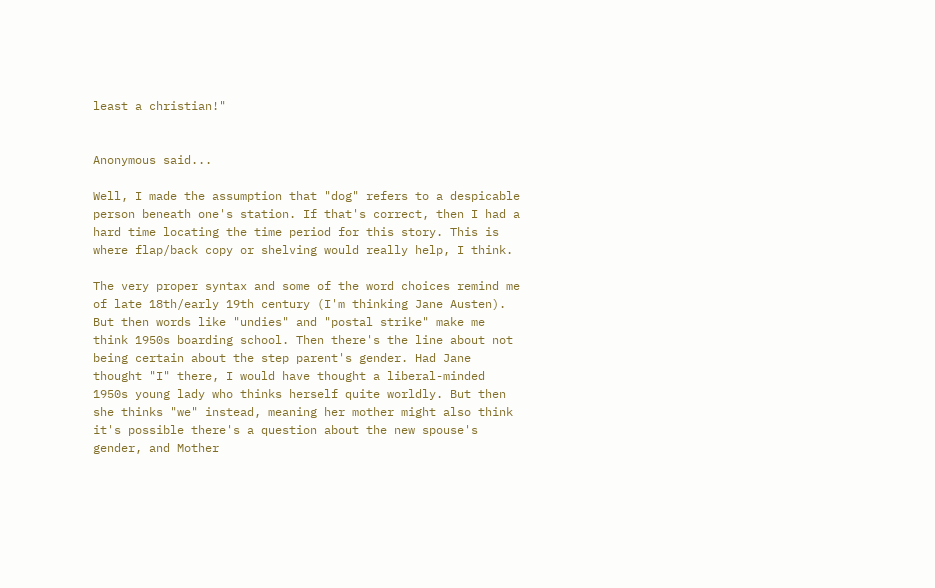least a christian!"


Anonymous said...

Well, I made the assumption that "dog" refers to a despicable person beneath one's station. If that's correct, then I had a hard time locating the time period for this story. This is where flap/back copy or shelving would really help, I think.

The very proper syntax and some of the word choices remind me of late 18th/early 19th century (I'm thinking Jane Austen). But then words like "undies" and "postal strike" make me think 1950s boarding school. Then there's the line about not being certain about the step parent's gender. Had Jane thought "I" there, I would have thought a liberal-minded 1950s young lady who thinks herself quite worldly. But then she thinks "we" instead, meaning her mother might also think it's possible there's a question about the new spouse's gender, and Mother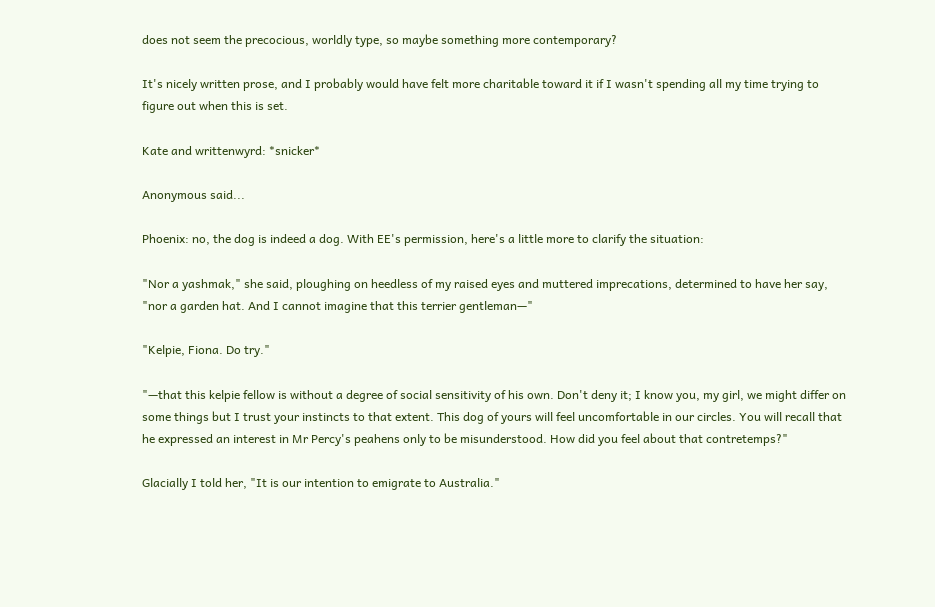does not seem the precocious, worldly type, so maybe something more contemporary?

It's nicely written prose, and I probably would have felt more charitable toward it if I wasn't spending all my time trying to figure out when this is set.

Kate and writtenwyrd: *snicker*

Anonymous said...

Phoenix: no, the dog is indeed a dog. With EE's permission, here's a little more to clarify the situation:

"Nor a yashmak," she said, ploughing on heedless of my raised eyes and muttered imprecations, determined to have her say, "nor a garden hat. And I cannot imagine that this terrier gentleman—"

"Kelpie, Fiona. Do try."

"—that this kelpie fellow is without a degree of social sensitivity of his own. Don't deny it; I know you, my girl, we might differ on some things but I trust your instincts to that extent. This dog of yours will feel uncomfortable in our circles. You will recall that he expressed an interest in Mr Percy's peahens only to be misunderstood. How did you feel about that contretemps?"

Glacially I told her, "It is our intention to emigrate to Australia."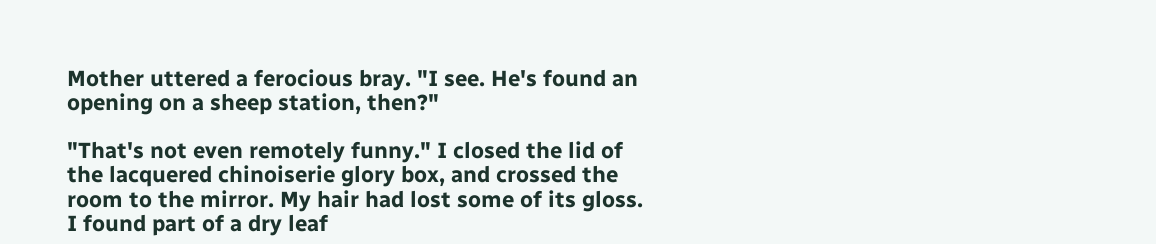Mother uttered a ferocious bray. "I see. He's found an opening on a sheep station, then?"

"That's not even remotely funny." I closed the lid of the lacquered chinoiserie glory box, and crossed the room to the mirror. My hair had lost some of its gloss. I found part of a dry leaf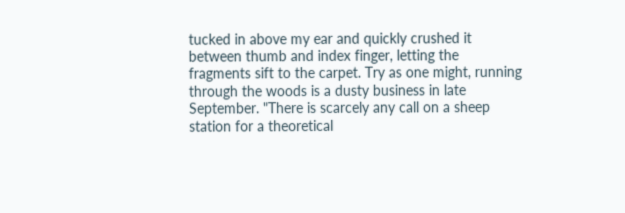tucked in above my ear and quickly crushed it between thumb and index finger, letting the fragments sift to the carpet. Try as one might, running through the woods is a dusty business in late September. "There is scarcely any call on a sheep station for a theoretical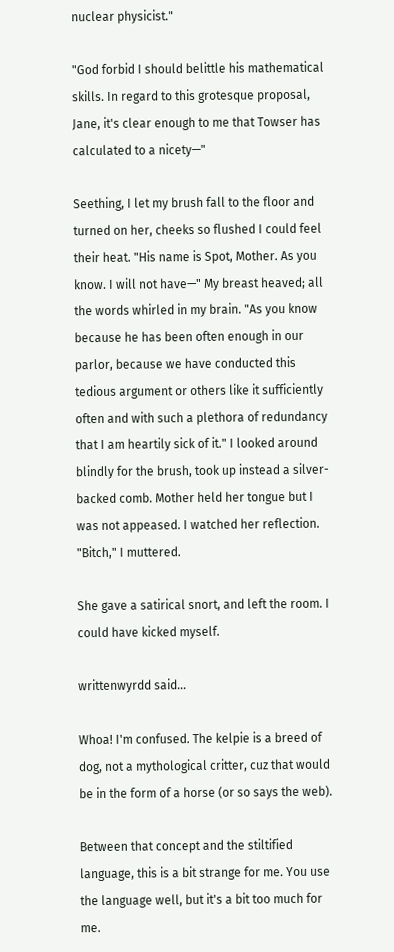nuclear physicist."

"God forbid I should belittle his mathematical skills. In regard to this grotesque proposal, Jane, it's clear enough to me that Towser has calculated to a nicety—"

Seething, I let my brush fall to the floor and turned on her, cheeks so flushed I could feel their heat. "His name is Spot, Mother. As you know. I will not have—" My breast heaved; all the words whirled in my brain. "As you know because he has been often enough in our parlor, because we have conducted this tedious argument or others like it sufficiently often and with such a plethora of redundancy that I am heartily sick of it." I looked around blindly for the brush, took up instead a silver-backed comb. Mother held her tongue but I was not appeased. I watched her reflection. "Bitch," I muttered.

She gave a satirical snort, and left the room. I could have kicked myself.

writtenwyrdd said...

Whoa! I'm confused. The kelpie is a breed of dog, not a mythological critter, cuz that would be in the form of a horse (or so says the web).

Between that concept and the stiltified language, this is a bit strange for me. You use the language well, but it's a bit too much for me.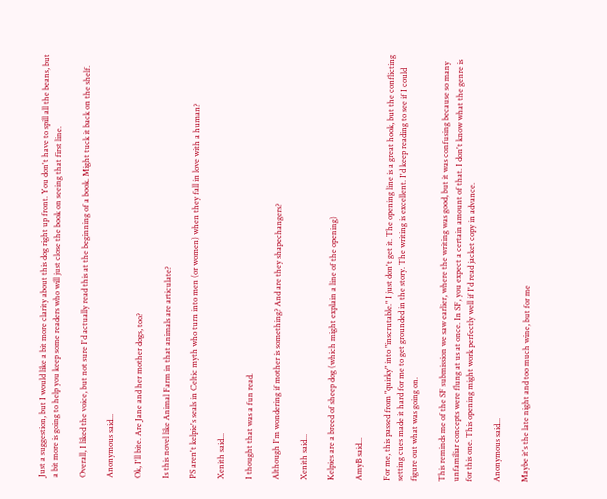Just a suggestion, but I would like a bit more clarity about this dog right up front. You don't have to spill all the beans, but a bit more is going to help you keep some readers who will just close the book on seeing that first line.

Overall, I liked the voice, but not sure I'd actually read this at the beginning of a book. Might tuck it back on the shelf.

Anonymous said...

Ok, I'll bite. Are Jane and her mother dogs, too?

Is this novel like Animal Farm in that animals are articulate?

PS aren't kelpie's seals in Celtic myth who turn into men (or women) when they fall in love with a human?

Xenith said...

I thought that was a fun read.

Although I'm wondering if mother is something? And are they shapechangers?

Xenith said...

Kelpies are a breed of sheep dog (which might explain a line of the opening)

AmyB said...

For me, this passed from "quirky" into "inscrutable." I just don't get it. The opening line is a great hook, but the conflicting setting cues made it hard for me to get grounded in the story. The writing is excellent. I'd keep reading to see if I could figure out what was going on.

This reminds me of the SF submission we saw earlier, where the writing was good, but it was confusing because so many unfamiliar concepts were flung at us at once. In SF, you expect a certain amount of that. I don't know what the genre is for this one. This opening might work perfectly well if I'd read jacket copy in advance.

Anonymous said...

Maybe it's the late night and too much wine, but for me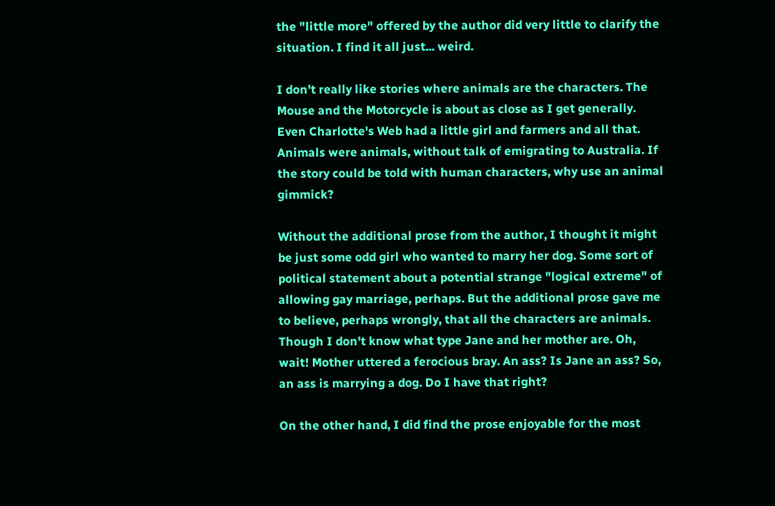the "little more" offered by the author did very little to clarify the situation. I find it all just... weird.

I don't really like stories where animals are the characters. The Mouse and the Motorcycle is about as close as I get generally. Even Charlotte's Web had a little girl and farmers and all that. Animals were animals, without talk of emigrating to Australia. If the story could be told with human characters, why use an animal gimmick?

Without the additional prose from the author, I thought it might be just some odd girl who wanted to marry her dog. Some sort of political statement about a potential strange "logical extreme" of allowing gay marriage, perhaps. But the additional prose gave me to believe, perhaps wrongly, that all the characters are animals. Though I don't know what type Jane and her mother are. Oh, wait! Mother uttered a ferocious bray. An ass? Is Jane an ass? So, an ass is marrying a dog. Do I have that right?

On the other hand, I did find the prose enjoyable for the most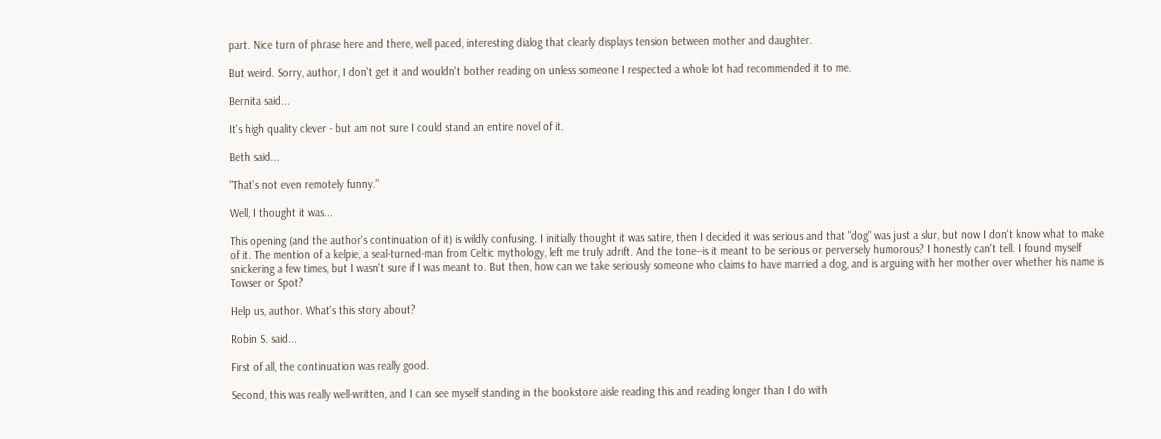part. Nice turn of phrase here and there, well paced, interesting dialog that clearly displays tension between mother and daughter.

But weird. Sorry, author, I don't get it and wouldn't bother reading on unless someone I respected a whole lot had recommended it to me.

Bernita said...

It's high quality clever - but am not sure I could stand an entire novel of it.

Beth said...

"That's not even remotely funny."

Well, I thought it was...

This opening (and the author's continuation of it) is wildly confusing. I initially thought it was satire, then I decided it was serious and that "dog" was just a slur, but now I don't know what to make of it. The mention of a kelpie, a seal-turned-man from Celtic mythology, left me truly adrift. And the tone--is it meant to be serious or perversely humorous? I honestly can't tell. I found myself snickering a few times, but I wasn't sure if I was meant to. But then, how can we take seriously someone who claims to have married a dog, and is arguing with her mother over whether his name is Towser or Spot?

Help us, author. What's this story about?

Robin S. said...

First of all, the continuation was really good.

Second, this was really well-written, and I can see myself standing in the bookstore aisle reading this and reading longer than I do with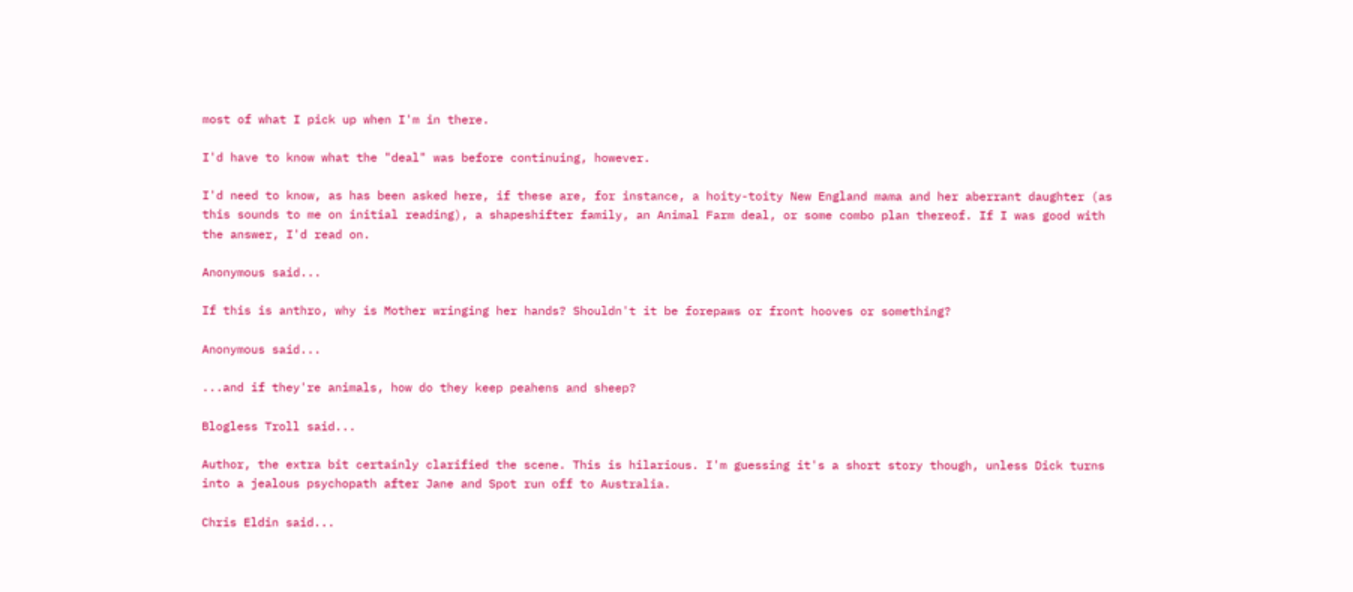most of what I pick up when I'm in there.

I'd have to know what the "deal" was before continuing, however.

I'd need to know, as has been asked here, if these are, for instance, a hoity-toity New England mama and her aberrant daughter (as this sounds to me on initial reading), a shapeshifter family, an Animal Farm deal, or some combo plan thereof. If I was good with the answer, I'd read on.

Anonymous said...

If this is anthro, why is Mother wringing her hands? Shouldn't it be forepaws or front hooves or something?

Anonymous said...

...and if they're animals, how do they keep peahens and sheep?

Blogless Troll said...

Author, the extra bit certainly clarified the scene. This is hilarious. I'm guessing it's a short story though, unless Dick turns into a jealous psychopath after Jane and Spot run off to Australia.

Chris Eldin said...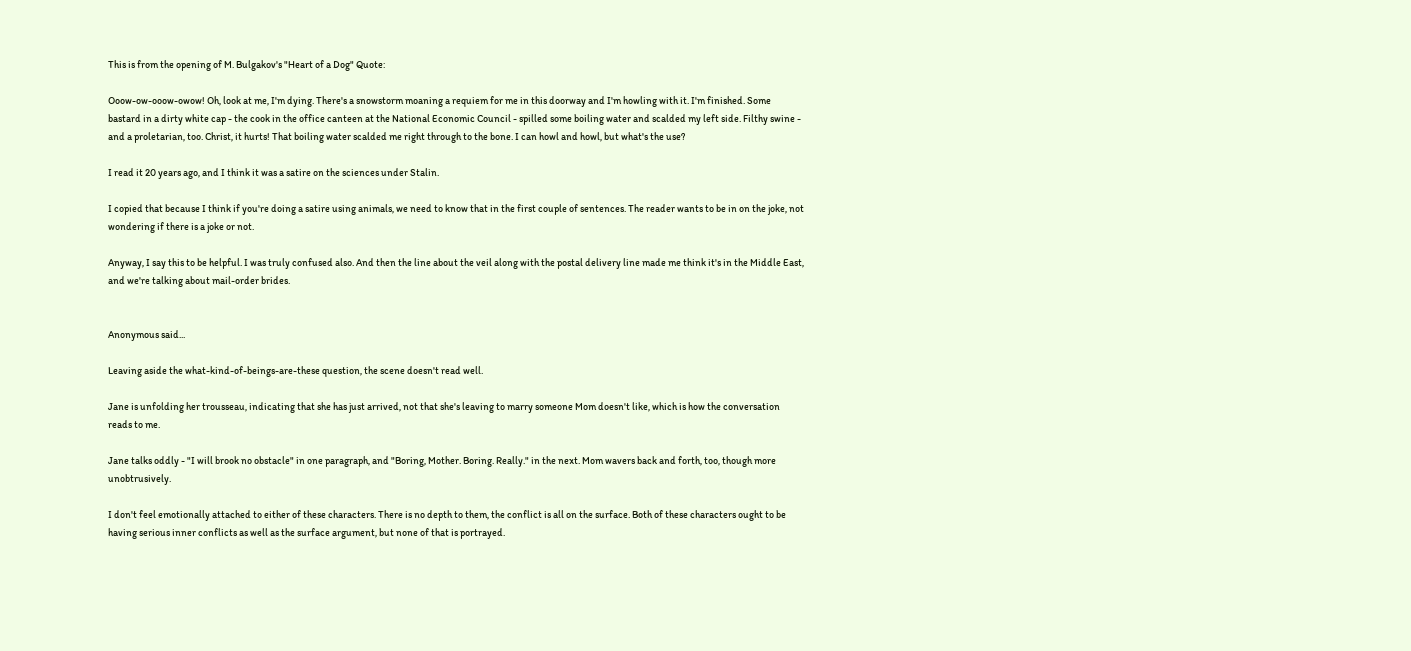This is from the opening of M. Bulgakov's "Heart of a Dog" Quote:

Ooow-ow-ooow-owow! Oh, look at me, I'm dying. There's a snowstorm moaning a requiem for me in this doorway and I'm howling with it. I'm finished. Some bastard in a dirty white cap - the cook in the office canteen at the National Economic Council - spilled some boiling water and scalded my left side. Filthy swine - and a proletarian, too. Christ, it hurts! That boiling water scalded me right through to the bone. I can howl and howl, but what's the use?

I read it 20 years ago, and I think it was a satire on the sciences under Stalin.

I copied that because I think if you're doing a satire using animals, we need to know that in the first couple of sentences. The reader wants to be in on the joke, not wondering if there is a joke or not.

Anyway, I say this to be helpful. I was truly confused also. And then the line about the veil along with the postal delivery line made me think it's in the Middle East, and we're talking about mail-order brides.


Anonymous said...

Leaving aside the what-kind-of-beings-are-these question, the scene doesn't read well.

Jane is unfolding her trousseau, indicating that she has just arrived, not that she's leaving to marry someone Mom doesn't like, which is how the conversation reads to me.

Jane talks oddly - "I will brook no obstacle" in one paragraph, and "Boring, Mother. Boring. Really." in the next. Mom wavers back and forth, too, though more unobtrusively.

I don't feel emotionally attached to either of these characters. There is no depth to them, the conflict is all on the surface. Both of these characters ought to be having serious inner conflicts as well as the surface argument, but none of that is portrayed.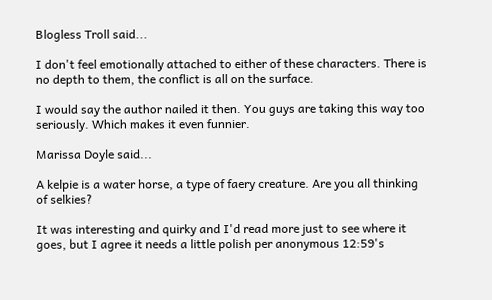Blogless Troll said...

I don't feel emotionally attached to either of these characters. There is no depth to them, the conflict is all on the surface.

I would say the author nailed it then. You guys are taking this way too seriously. Which makes it even funnier.

Marissa Doyle said...

A kelpie is a water horse, a type of faery creature. Are you all thinking of selkies?

It was interesting and quirky and I'd read more just to see where it goes, but I agree it needs a little polish per anonymous 12:59's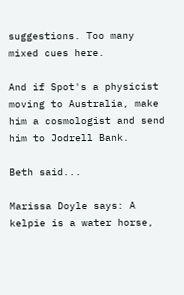suggestions. Too many mixed cues here.

And if Spot's a physicist moving to Australia, make him a cosmologist and send him to Jodrell Bank.

Beth said...

Marissa Doyle says: A kelpie is a water horse,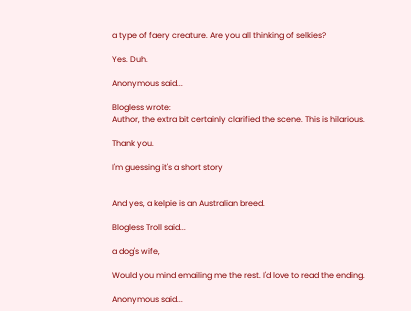a type of faery creature. Are you all thinking of selkies?

Yes. Duh.

Anonymous said...

Blogless wrote:
Author, the extra bit certainly clarified the scene. This is hilarious.

Thank you.

I'm guessing it's a short story


And yes, a kelpie is an Australian breed.

Blogless Troll said...

a dog's wife,

Would you mind emailing me the rest. I'd love to read the ending.

Anonymous said...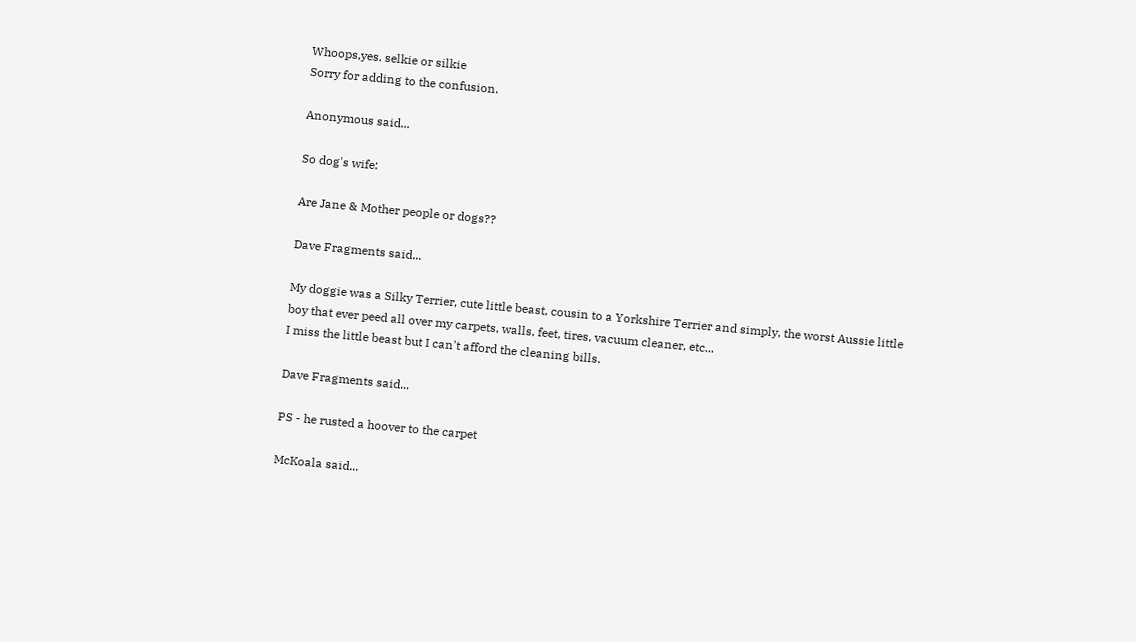Whoops,yes. selkie or silkie
Sorry for adding to the confusion.

Anonymous said...

So dog's wife:

Are Jane & Mother people or dogs??

Dave Fragments said...

My doggie was a Silky Terrier, cute little beast, cousin to a Yorkshire Terrier and simply, the worst Aussie little boy that ever peed all over my carpets, walls, feet, tires, vacuum cleaner, etc...
I miss the little beast but I can't afford the cleaning bills.

Dave Fragments said...

PS - he rusted a hoover to the carpet

McKoala said...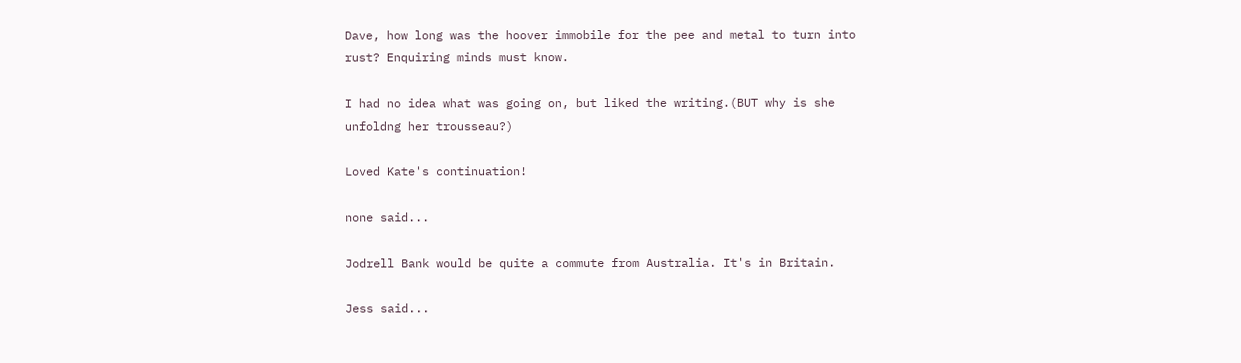Dave, how long was the hoover immobile for the pee and metal to turn into rust? Enquiring minds must know.

I had no idea what was going on, but liked the writing.(BUT why is she unfoldng her trousseau?)

Loved Kate's continuation!

none said...

Jodrell Bank would be quite a commute from Australia. It's in Britain.

Jess said...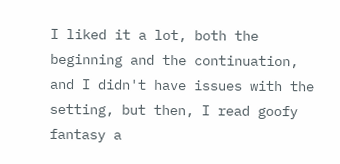I liked it a lot, both the beginning and the continuation, and I didn't have issues with the setting, but then, I read goofy fantasy a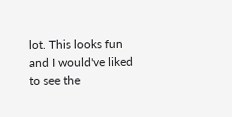lot. This looks fun and I would've liked to see the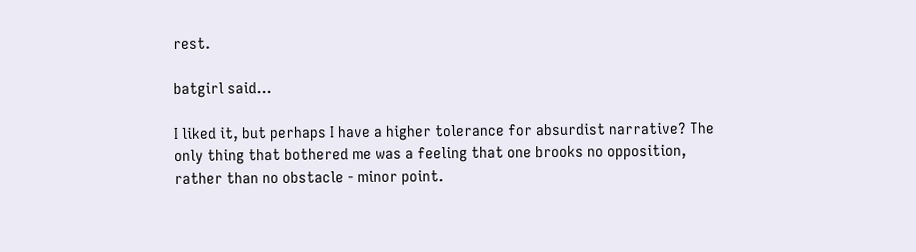rest.

batgirl said...

I liked it, but perhaps I have a higher tolerance for absurdist narrative? The only thing that bothered me was a feeling that one brooks no opposition, rather than no obstacle - minor point.